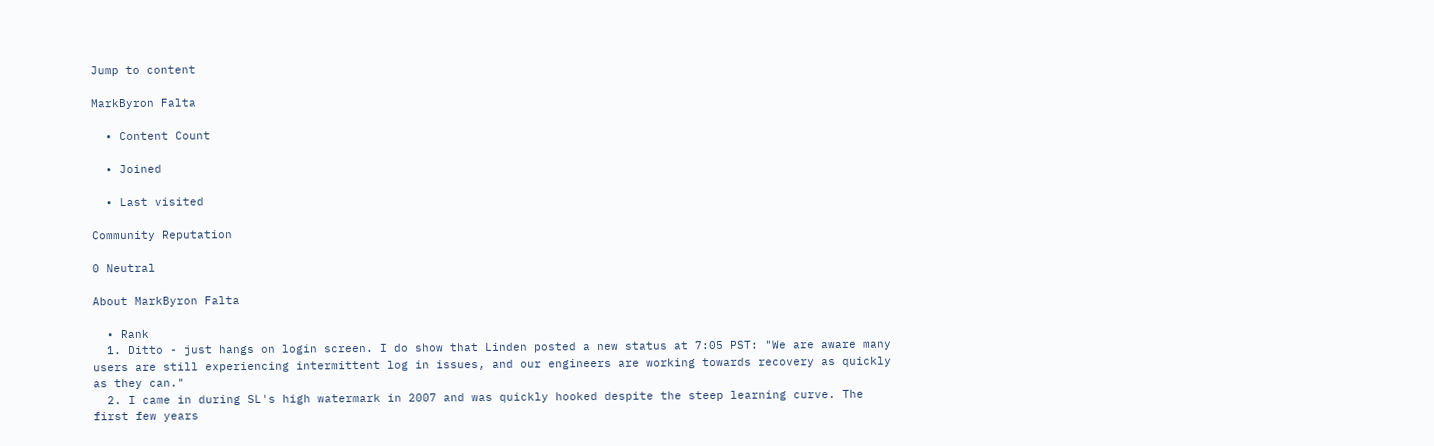Jump to content

MarkByron Falta

  • Content Count

  • Joined

  • Last visited

Community Reputation

0 Neutral

About MarkByron Falta

  • Rank
  1. Ditto - just hangs on login screen. I do show that Linden posted a new status at 7:05 PST: "We are aware many users are still experiencing intermittent log in issues, and our engineers are working towards recovery as quickly as they can."
  2. I came in during SL's high watermark in 2007 and was quickly hooked despite the steep learning curve. The first few years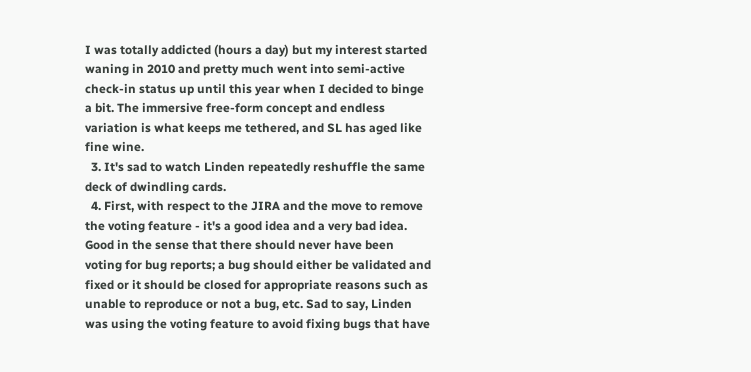I was totally addicted (hours a day) but my interest started waning in 2010 and pretty much went into semi-active check-in status up until this year when I decided to binge a bit. The immersive free-form concept and endless variation is what keeps me tethered, and SL has aged like fine wine.
  3. It's sad to watch Linden repeatedly reshuffle the same deck of dwindling cards.
  4. First, with respect to the JIRA and the move to remove the voting feature - it's a good idea and a very bad idea. Good in the sense that there should never have been voting for bug reports; a bug should either be validated and fixed or it should be closed for appropriate reasons such as unable to reproduce or not a bug, etc. Sad to say, Linden was using the voting feature to avoid fixing bugs that have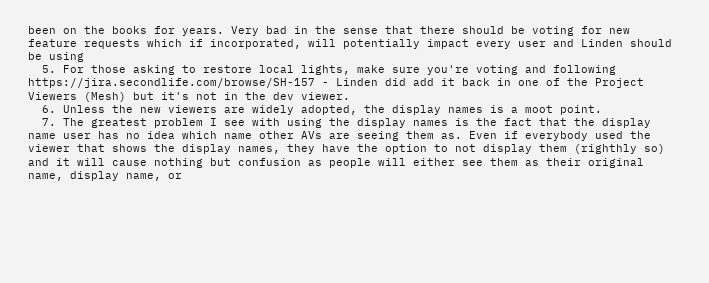been on the books for years. Very bad in the sense that there should be voting for new feature requests which if incorporated, will potentially impact every user and Linden should be using
  5. For those asking to restore local lights, make sure you're voting and following https://jira.secondlife.com/browse/SH-157 - Linden did add it back in one of the Project Viewers (Mesh) but it's not in the dev viewer.
  6. Unless the new viewers are widely adopted, the display names is a moot point.
  7. The greatest problem I see with using the display names is the fact that the display name user has no idea which name other AVs are seeing them as. Even if everybody used the viewer that shows the display names, they have the option to not display them (righthly so) and it will cause nothing but confusion as people will either see them as their original name, display name, or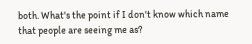both. What's the point if I don't know which name that people are seeing me as?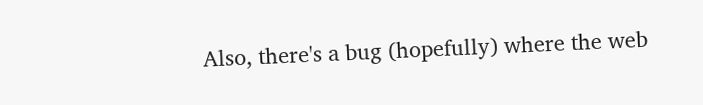Also, there's a bug (hopefully) where the web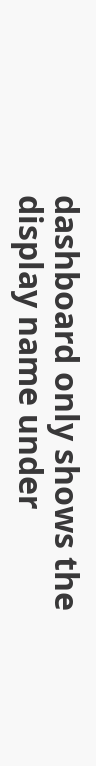dashboard only shows the display name under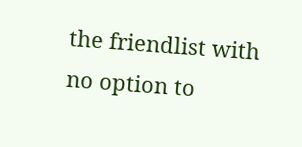the friendlist with no option to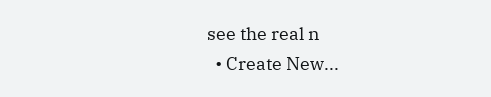see the real n
  • Create New...